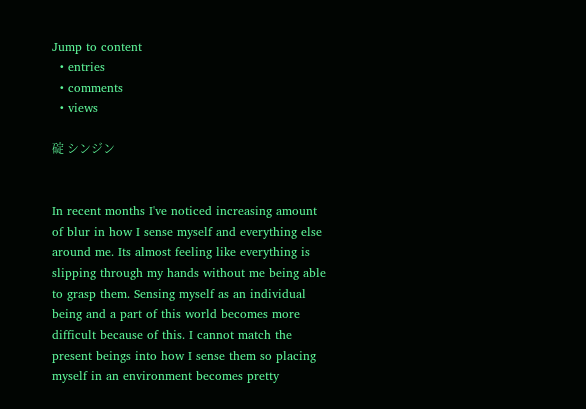Jump to content
  • entries
  • comments
  • views

碇 シンジン


In recent months I've noticed increasing amount of blur in how I sense myself and everything else around me. Its almost feeling like everything is slipping through my hands without me being able to grasp them. Sensing myself as an individual being and a part of this world becomes more difficult because of this. I cannot match the present beings into how I sense them so placing myself in an environment becomes pretty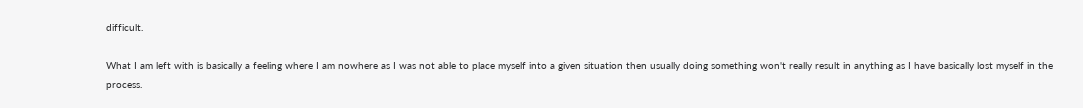difficult.

What I am left with is basically a feeling where I am nowhere as I was not able to place myself into a given situation then usually doing something won't really result in anything as I have basically lost myself in the process.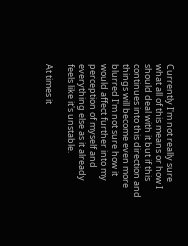Currently I'm not really sure what all of this means or how I should deal with it but if this continues into this direction and things will become even more blurred I'm not sure how it would affect further into my perception of myself and everything else as it already feels like it's unstable.

At times it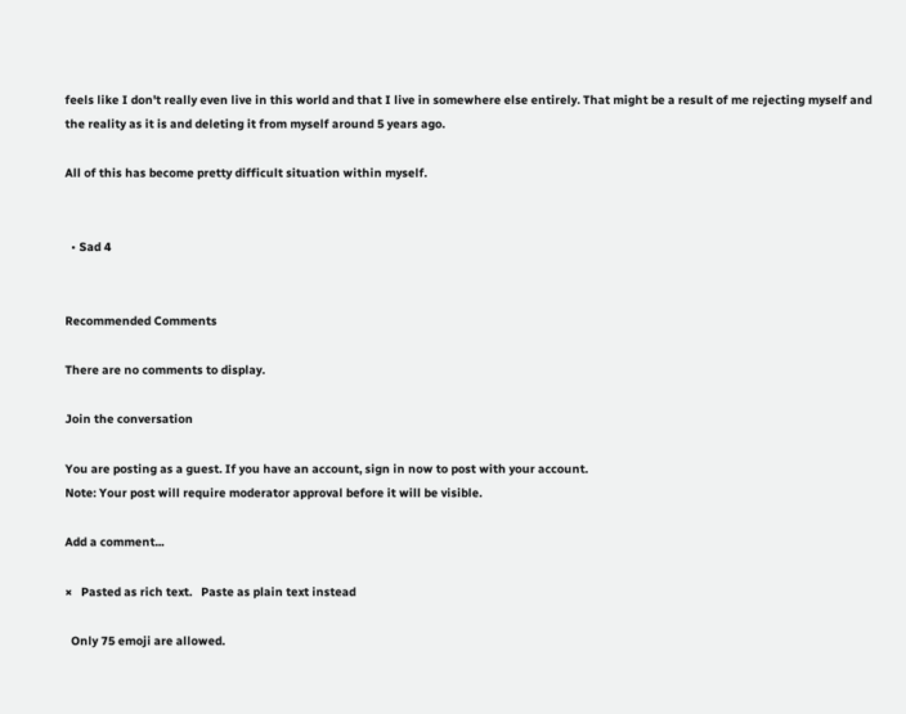feels like I don't really even live in this world and that I live in somewhere else entirely. That might be a result of me rejecting myself and the reality as it is and deleting it from myself around 5 years ago.

All of this has become pretty difficult situation within myself.


  • Sad 4


Recommended Comments

There are no comments to display.

Join the conversation

You are posting as a guest. If you have an account, sign in now to post with your account.
Note: Your post will require moderator approval before it will be visible.

Add a comment...

×   Pasted as rich text.   Paste as plain text instead

  Only 75 emoji are allowed.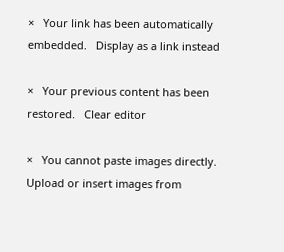×   Your link has been automatically embedded.   Display as a link instead

×   Your previous content has been restored.   Clear editor

×   You cannot paste images directly. Upload or insert images from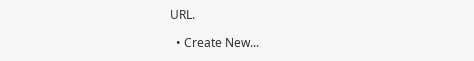URL.

  • Create New...